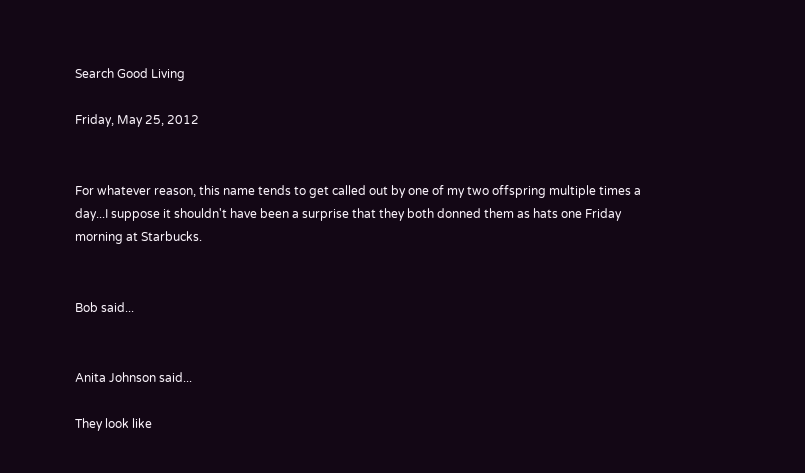Search Good Living

Friday, May 25, 2012


For whatever reason, this name tends to get called out by one of my two offspring multiple times a day...I suppose it shouldn't have been a surprise that they both donned them as hats one Friday morning at Starbucks.


Bob said...


Anita Johnson said...

They look like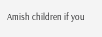Amish children if you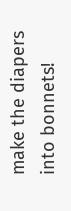make the diapers into bonnets!